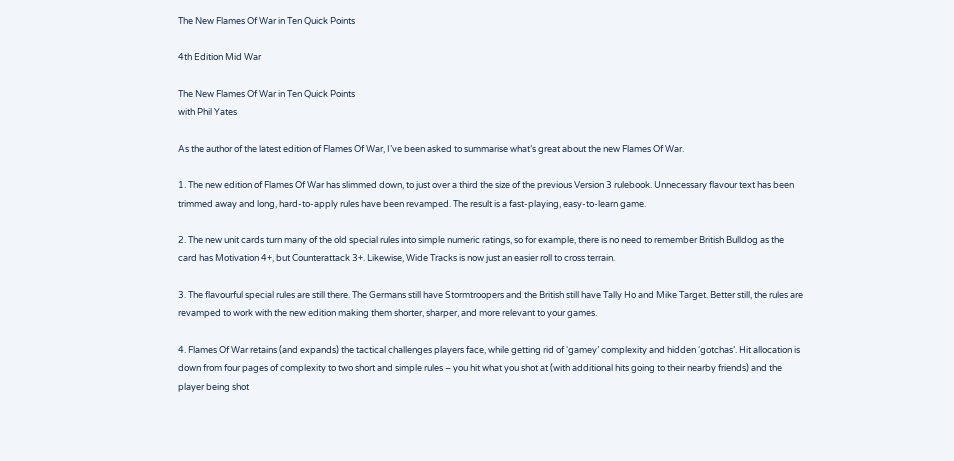The New Flames Of War in Ten Quick Points

4th Edition Mid War

The New Flames Of War in Ten Quick Points
with Phil Yates

As the author of the latest edition of Flames Of War, I’ve been asked to summarise what’s great about the new Flames Of War.

1. The new edition of Flames Of War has slimmed down, to just over a third the size of the previous Version 3 rulebook. Unnecessary flavour text has been trimmed away and long, hard-to-apply rules have been revamped. The result is a fast-playing, easy-to-learn game.

2. The new unit cards turn many of the old special rules into simple numeric ratings, so for example, there is no need to remember British Bulldog as the card has Motivation 4+, but Counterattack 3+. Likewise, Wide Tracks is now just an easier roll to cross terrain.

3. The flavourful special rules are still there. The Germans still have Stormtroopers and the British still have Tally Ho and Mike Target. Better still, the rules are revamped to work with the new edition making them shorter, sharper, and more relevant to your games.

4. Flames Of War retains (and expands) the tactical challenges players face, while getting rid of ‘gamey’ complexity and hidden ‘gotchas’. Hit allocation is down from four pages of complexity to two short and simple rules – you hit what you shot at (with additional hits going to their nearby friends) and the player being shot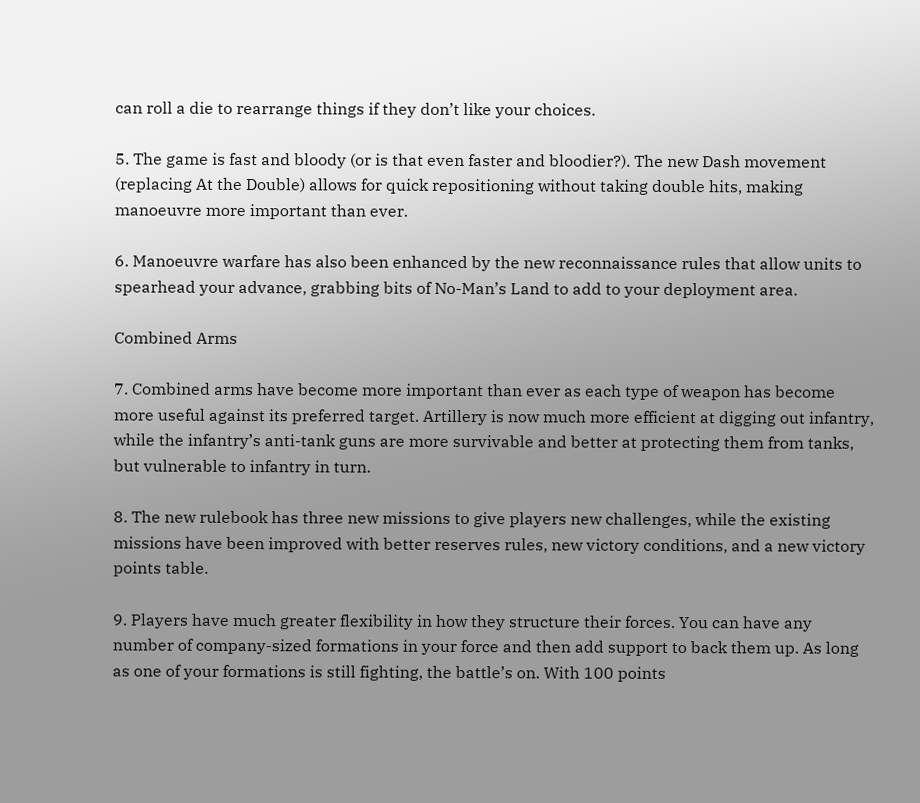can roll a die to rearrange things if they don’t like your choices.

5. The game is fast and bloody (or is that even faster and bloodier?). The new Dash movement (replacing At the Double) allows for quick repositioning without taking double hits, making manoeuvre more important than ever.

6. Manoeuvre warfare has also been enhanced by the new reconnaissance rules that allow units to spearhead your advance, grabbing bits of No-Man’s Land to add to your deployment area.

Combined Arms

7. Combined arms have become more important than ever as each type of weapon has become more useful against its preferred target. Artillery is now much more efficient at digging out infantry, while the infantry’s anti-tank guns are more survivable and better at protecting them from tanks, but vulnerable to infantry in turn.

8. The new rulebook has three new missions to give players new challenges, while the existing missions have been improved with better reserves rules, new victory conditions, and a new victory points table.

9. Players have much greater flexibility in how they structure their forces. You can have any number of company-sized formations in your force and then add support to back them up. As long as one of your formations is still fighting, the battle’s on. With 100 points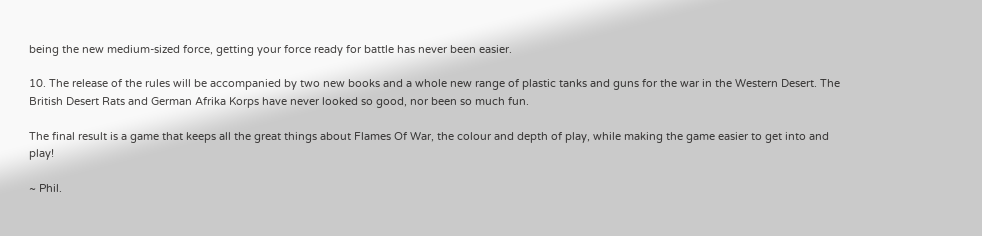being the new medium-sized force, getting your force ready for battle has never been easier.

10. The release of the rules will be accompanied by two new books and a whole new range of plastic tanks and guns for the war in the Western Desert. The British Desert Rats and German Afrika Korps have never looked so good, nor been so much fun.

The final result is a game that keeps all the great things about Flames Of War, the colour and depth of play, while making the game easier to get into and play!

~ Phil.